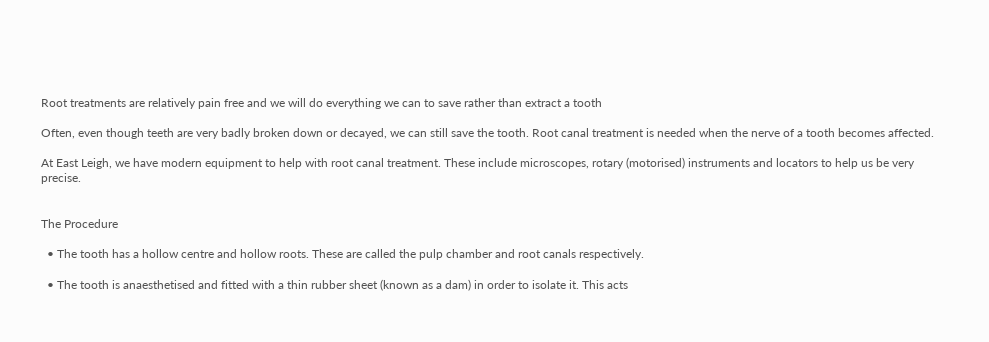Root treatments are relatively pain free and we will do everything we can to save rather than extract a tooth

Often, even though teeth are very badly broken down or decayed, we can still save the tooth. Root canal treatment is needed when the nerve of a tooth becomes affected.

At East Leigh, we have modern equipment to help with root canal treatment. These include microscopes, rotary (motorised) instruments and locators to help us be very precise.


The Procedure

  • The tooth has a hollow centre and hollow roots. These are called the pulp chamber and root canals respectively.

  • The tooth is anaesthetised and fitted with a thin rubber sheet (known as a dam) in order to isolate it. This acts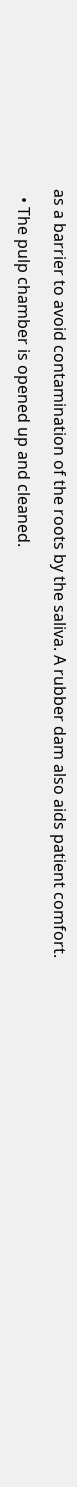as a barrier to avoid contamination of the roots by the saliva. A rubber dam also aids patient comfort.

  • The pulp chamber is opened up and cleaned.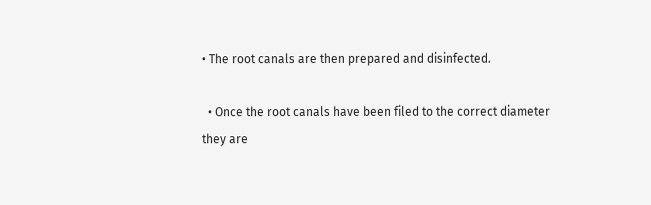• The root canals are then prepared and disinfected.

  • Once the root canals have been filed to the correct diameter they are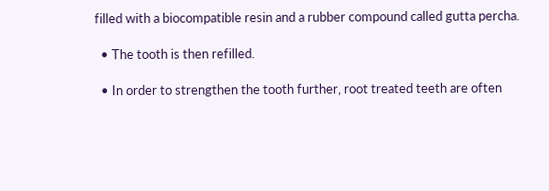filled with a biocompatible resin and a rubber compound called gutta percha.

  • The tooth is then refilled.

  • In order to strengthen the tooth further, root treated teeth are often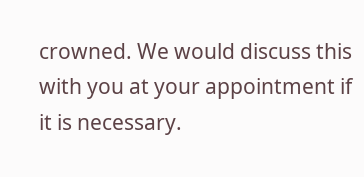crowned. We would discuss this with you at your appointment if it is necessary.